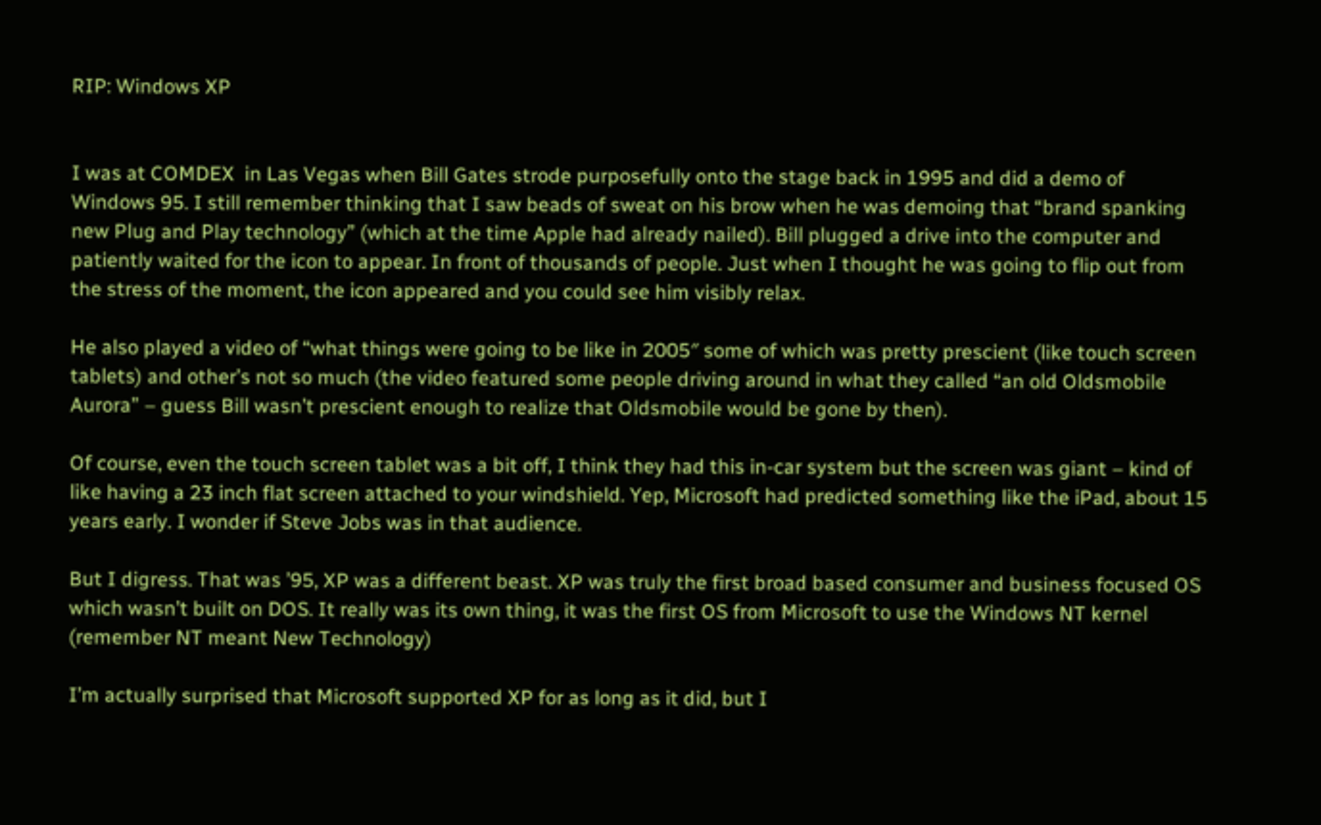RIP: Windows XP


I was at COMDEX  in Las Vegas when Bill Gates strode purposefully onto the stage back in 1995 and did a demo of Windows 95. I still remember thinking that I saw beads of sweat on his brow when he was demoing that “brand spanking new Plug and Play technology” (which at the time Apple had already nailed). Bill plugged a drive into the computer and patiently waited for the icon to appear. In front of thousands of people. Just when I thought he was going to flip out from the stress of the moment, the icon appeared and you could see him visibly relax.

He also played a video of “what things were going to be like in 2005″ some of which was pretty prescient (like touch screen tablets) and other’s not so much (the video featured some people driving around in what they called “an old Oldsmobile Aurora” – guess Bill wasn’t prescient enough to realize that Oldsmobile would be gone by then).

Of course, even the touch screen tablet was a bit off, I think they had this in-car system but the screen was giant – kind of like having a 23 inch flat screen attached to your windshield. Yep, Microsoft had predicted something like the iPad, about 15 years early. I wonder if Steve Jobs was in that audience.

But I digress. That was ’95, XP was a different beast. XP was truly the first broad based consumer and business focused OS which wasn’t built on DOS. It really was its own thing, it was the first OS from Microsoft to use the Windows NT kernel (remember NT meant New Technology)

I’m actually surprised that Microsoft supported XP for as long as it did, but I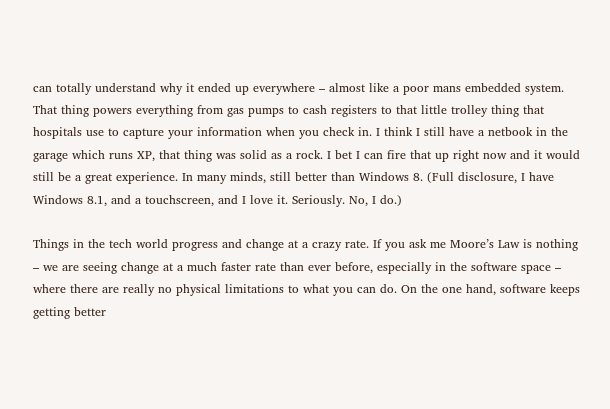can totally understand why it ended up everywhere – almost like a poor mans embedded system. That thing powers everything from gas pumps to cash registers to that little trolley thing that hospitals use to capture your information when you check in. I think I still have a netbook in the garage which runs XP, that thing was solid as a rock. I bet I can fire that up right now and it would still be a great experience. In many minds, still better than Windows 8. (Full disclosure, I have Windows 8.1, and a touchscreen, and I love it. Seriously. No, I do.)

Things in the tech world progress and change at a crazy rate. If you ask me Moore’s Law is nothing – we are seeing change at a much faster rate than ever before, especially in the software space – where there are really no physical limitations to what you can do. On the one hand, software keeps getting better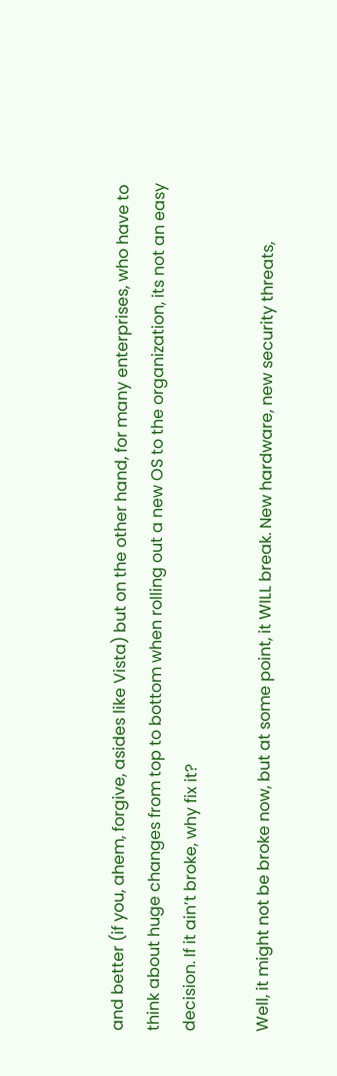and better (if you, ahem, forgive, asides like Vista) but on the other hand, for many enterprises, who have to think about huge changes from top to bottom when rolling out a new OS to the organization, its not an easy decision. If it ain’t broke, why fix it?

Well, it might not be broke now, but at some point, it WILL break. New hardware, new security threats,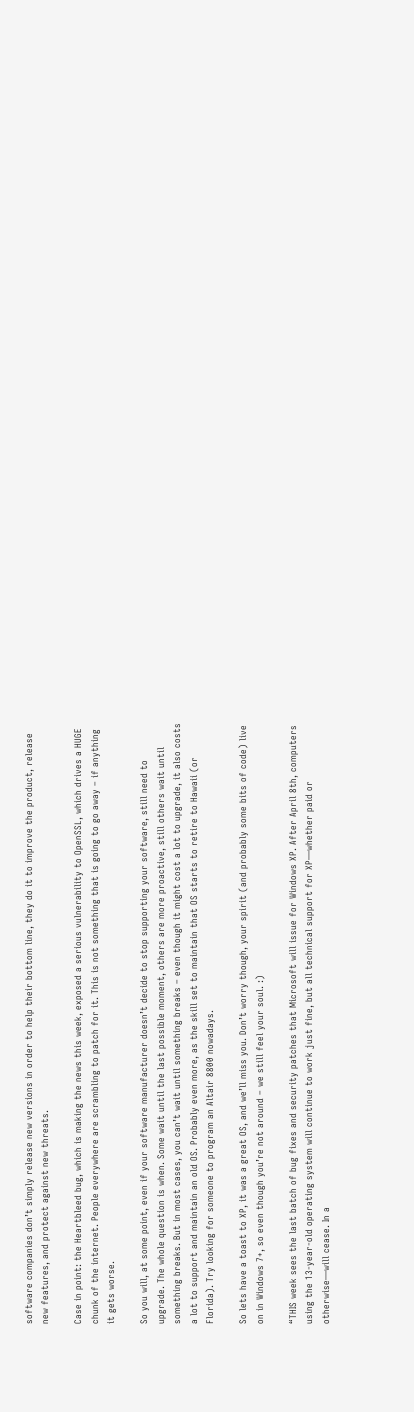software companies don’t simply release new versions in order to help their bottom line, they do it to improve the product, release new features, and protect against new threats.

Case in point: the Heartbleed bug, which is making the news this week, exposed a serious vulnerability to OpenSSL, which drives a HUGE chunk of the internet. People everywhere are scrambling to patch for it. This is not something that is going to go away – if anything it gets worse.

So you will, at some point, even if your software manufacturer doesn’t decide to stop supporting your software, still need to upgrade. The whole question is when. Some wait until the last possible moment, others are more proactive, still others wait until something breaks. But in most cases, you can’t wait until something breaks – even though it might cost a lot to upgrade, it also costs a lot to support and maintain an old OS. Probably even more, as the skill set to maintain that OS starts to retire to Hawaii (or Florida). Try looking for someone to program an Altair 8800 nowadays.

So lets have a toast to XP, it was a great OS, and we’ll miss you. Don’t worry though, your spirit (and probably some bits of code) live on in Windows 7+, so even though you’re not around – we still feel your soul. :)

“THIS week sees the last batch of bug fixes and security patches that Microsoft will issue for Windows XP. After April 8th, computers using the 13-year-old operating system will continue to work just fine, but all technical support for XP—whether paid or otherwise—will cease. In a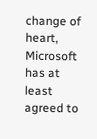change of heart, Microsoft has at least agreed to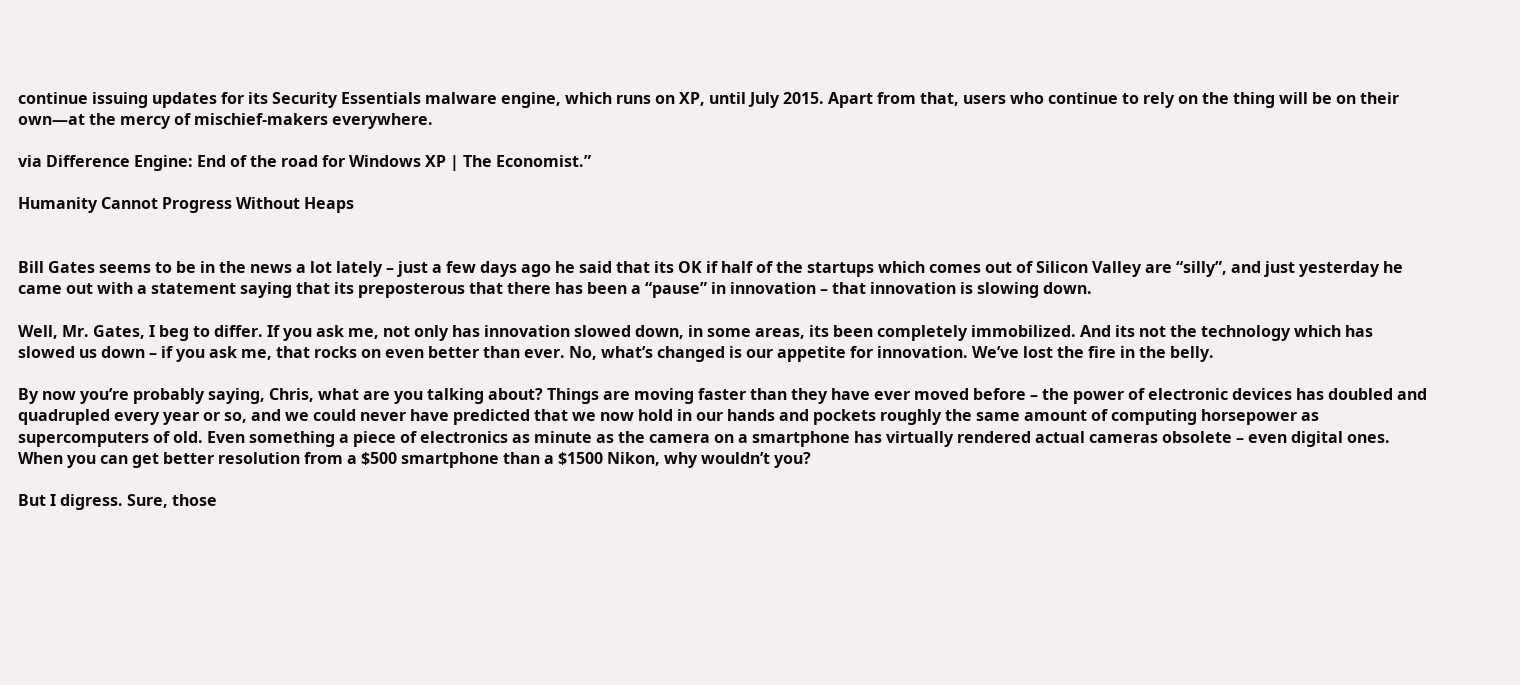continue issuing updates for its Security Essentials malware engine, which runs on XP, until July 2015. Apart from that, users who continue to rely on the thing will be on their own—at the mercy of mischief-makers everywhere.

via Difference Engine: End of the road for Windows XP | The Economist.”

Humanity Cannot Progress Without Heaps


Bill Gates seems to be in the news a lot lately – just a few days ago he said that its OK if half of the startups which comes out of Silicon Valley are “silly”, and just yesterday he came out with a statement saying that its preposterous that there has been a “pause” in innovation – that innovation is slowing down.

Well, Mr. Gates, I beg to differ. If you ask me, not only has innovation slowed down, in some areas, its been completely immobilized. And its not the technology which has slowed us down – if you ask me, that rocks on even better than ever. No, what’s changed is our appetite for innovation. We’ve lost the fire in the belly.

By now you’re probably saying, Chris, what are you talking about? Things are moving faster than they have ever moved before – the power of electronic devices has doubled and quadrupled every year or so, and we could never have predicted that we now hold in our hands and pockets roughly the same amount of computing horsepower as supercomputers of old. Even something a piece of electronics as minute as the camera on a smartphone has virtually rendered actual cameras obsolete – even digital ones. When you can get better resolution from a $500 smartphone than a $1500 Nikon, why wouldn’t you?

But I digress. Sure, those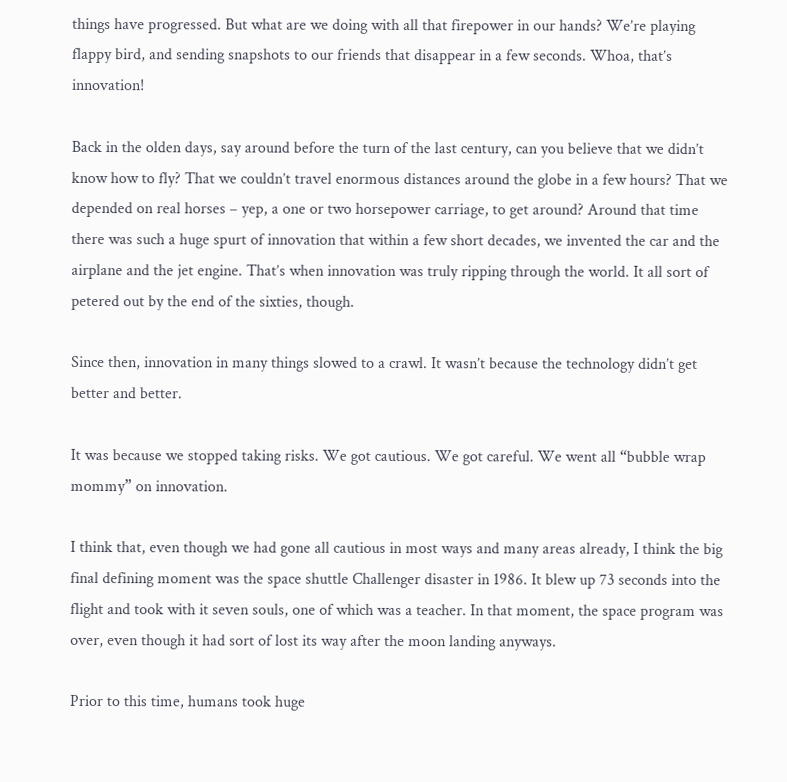things have progressed. But what are we doing with all that firepower in our hands? We’re playing flappy bird, and sending snapshots to our friends that disappear in a few seconds. Whoa, that’s innovation!

Back in the olden days, say around before the turn of the last century, can you believe that we didn’t know how to fly? That we couldn’t travel enormous distances around the globe in a few hours? That we depended on real horses – yep, a one or two horsepower carriage, to get around? Around that time there was such a huge spurt of innovation that within a few short decades, we invented the car and the airplane and the jet engine. That’s when innovation was truly ripping through the world. It all sort of petered out by the end of the sixties, though.

Since then, innovation in many things slowed to a crawl. It wasn’t because the technology didn’t get better and better.

It was because we stopped taking risks. We got cautious. We got careful. We went all “bubble wrap mommy” on innovation.

I think that, even though we had gone all cautious in most ways and many areas already, I think the big final defining moment was the space shuttle Challenger disaster in 1986. It blew up 73 seconds into the flight and took with it seven souls, one of which was a teacher. In that moment, the space program was over, even though it had sort of lost its way after the moon landing anyways.

Prior to this time, humans took huge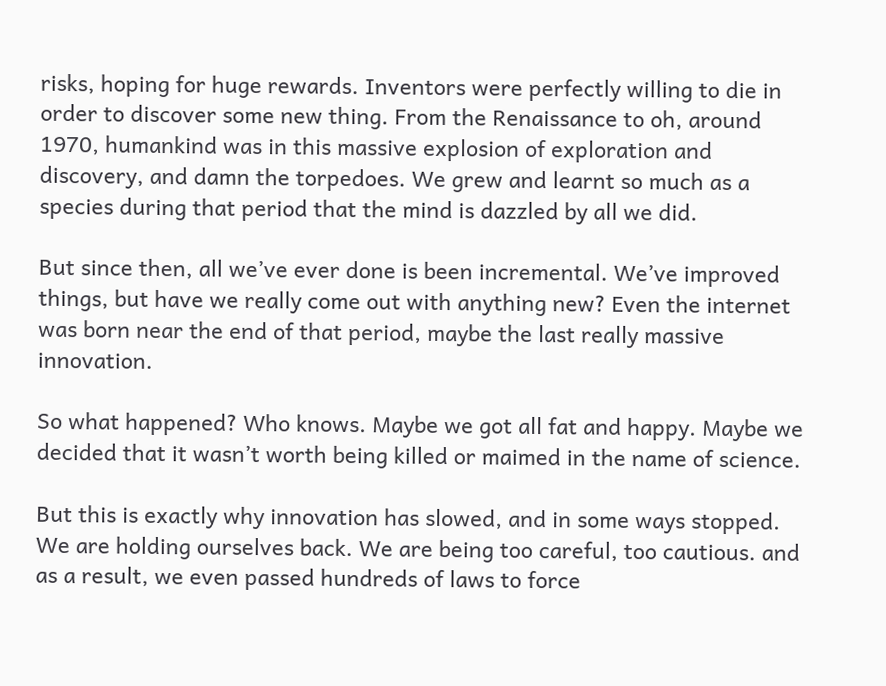risks, hoping for huge rewards. Inventors were perfectly willing to die in order to discover some new thing. From the Renaissance to oh, around 1970, humankind was in this massive explosion of exploration and discovery, and damn the torpedoes. We grew and learnt so much as a species during that period that the mind is dazzled by all we did.

But since then, all we’ve ever done is been incremental. We’ve improved things, but have we really come out with anything new? Even the internet was born near the end of that period, maybe the last really massive innovation.

So what happened? Who knows. Maybe we got all fat and happy. Maybe we decided that it wasn’t worth being killed or maimed in the name of science.

But this is exactly why innovation has slowed, and in some ways stopped. We are holding ourselves back. We are being too careful, too cautious. and as a result, we even passed hundreds of laws to force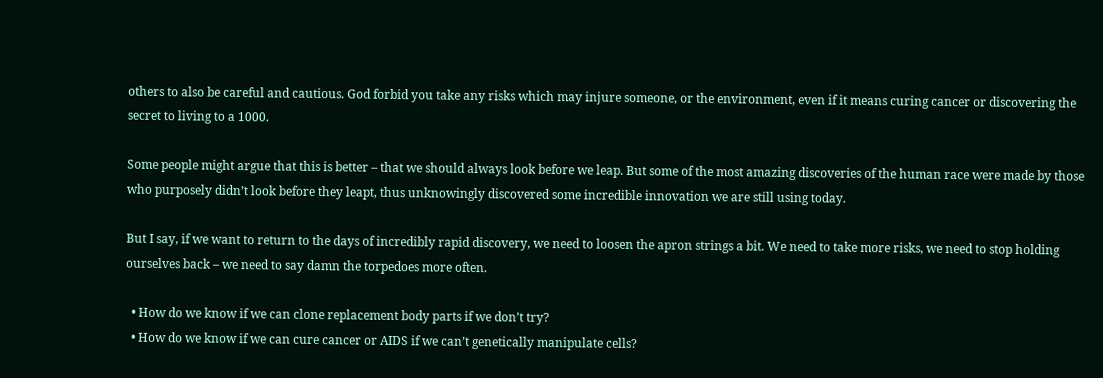others to also be careful and cautious. God forbid you take any risks which may injure someone, or the environment, even if it means curing cancer or discovering the secret to living to a 1000.

Some people might argue that this is better – that we should always look before we leap. But some of the most amazing discoveries of the human race were made by those who purposely didn’t look before they leapt, thus unknowingly discovered some incredible innovation we are still using today.

But I say, if we want to return to the days of incredibly rapid discovery, we need to loosen the apron strings a bit. We need to take more risks, we need to stop holding ourselves back – we need to say damn the torpedoes more often.

  • How do we know if we can clone replacement body parts if we don’t try?
  • How do we know if we can cure cancer or AIDS if we can’t genetically manipulate cells?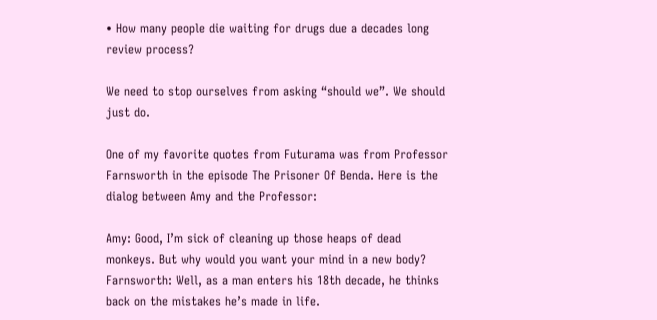• How many people die waiting for drugs due a decades long review process?

We need to stop ourselves from asking “should we”. We should just do.

One of my favorite quotes from Futurama was from Professor Farnsworth in the episode The Prisoner Of Benda. Here is the dialog between Amy and the Professor:

Amy: Good, I’m sick of cleaning up those heaps of dead monkeys. But why would you want your mind in a new body?
Farnsworth: Well, as a man enters his 18th decade, he thinks back on the mistakes he’s made in life.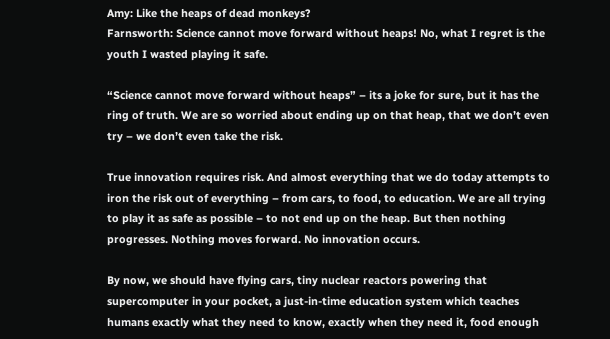Amy: Like the heaps of dead monkeys?
Farnsworth: Science cannot move forward without heaps! No, what I regret is the youth I wasted playing it safe.

“Science cannot move forward without heaps” – its a joke for sure, but it has the ring of truth. We are so worried about ending up on that heap, that we don’t even try – we don’t even take the risk.

True innovation requires risk. And almost everything that we do today attempts to iron the risk out of everything – from cars, to food, to education. We are all trying to play it as safe as possible – to not end up on the heap. But then nothing progresses. Nothing moves forward. No innovation occurs.

By now, we should have flying cars, tiny nuclear reactors powering that supercomputer in your pocket, a just-in-time education system which teaches humans exactly what they need to know, exactly when they need it, food enough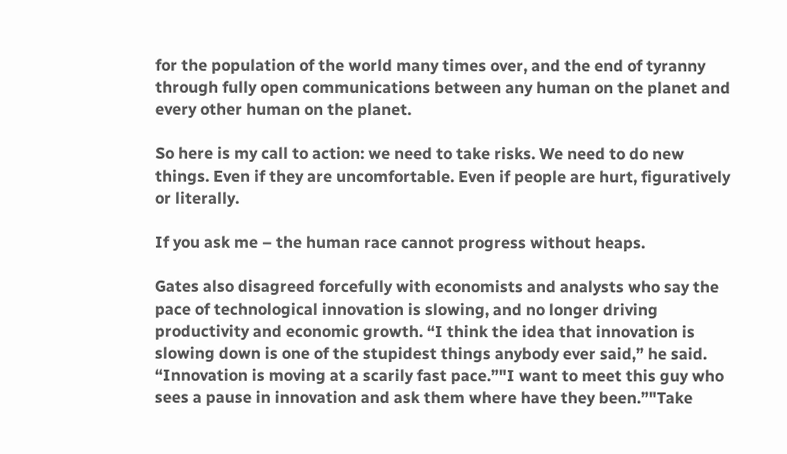for the population of the world many times over, and the end of tyranny through fully open communications between any human on the planet and every other human on the planet.

So here is my call to action: we need to take risks. We need to do new things. Even if they are uncomfortable. Even if people are hurt, figuratively or literally.

If you ask me – the human race cannot progress without heaps.

Gates also disagreed forcefully with economists and analysts who say the pace of technological innovation is slowing, and no longer driving productivity and economic growth. “I think the idea that innovation is slowing down is one of the stupidest things anybody ever said,” he said. “Innovation is moving at a scarily fast pace.”"I want to meet this guy who sees a pause in innovation and ask them where have they been.”"Take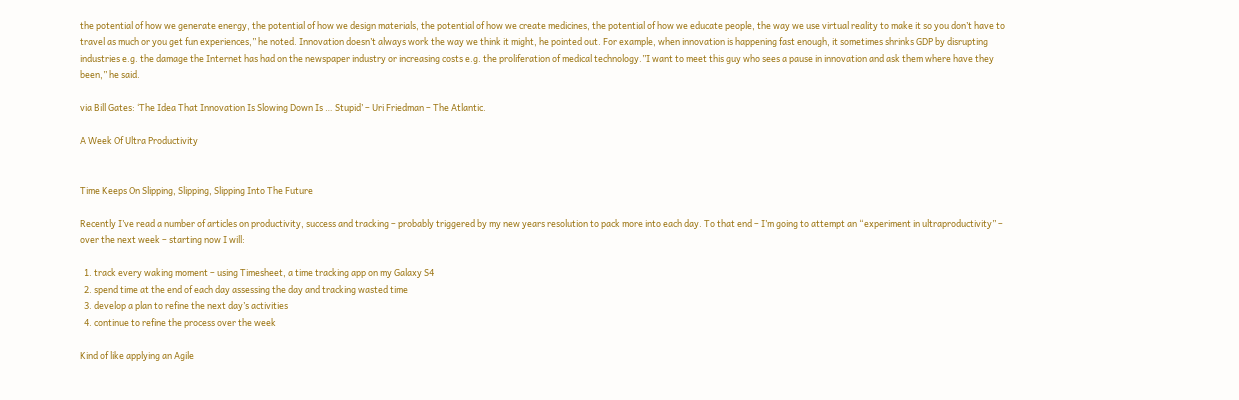the potential of how we generate energy, the potential of how we design materials, the potential of how we create medicines, the potential of how we educate people, the way we use virtual reality to make it so you don’t have to travel as much or you get fun experiences,” he noted. Innovation doesn’t always work the way we think it might, he pointed out. For example, when innovation is happening fast enough, it sometimes shrinks GDP by disrupting industries e.g. the damage the Internet has had on the newspaper industry or increasing costs e.g. the proliferation of medical technology.”I want to meet this guy who sees a pause in innovation and ask them where have they been,” he said.

via Bill Gates: ‘The Idea That Innovation Is Slowing Down Is … Stupid’ – Uri Friedman – The Atlantic.

A Week Of Ultra Productivity


Time Keeps On Slipping, Slipping, Slipping Into The Future

Recently I’ve read a number of articles on productivity, success and tracking – probably triggered by my new years resolution to pack more into each day. To that end – I’m going to attempt an “experiment in ultraproductivity” – over the next week – starting now I will:

  1. track every waking moment – using Timesheet, a time tracking app on my Galaxy S4
  2. spend time at the end of each day assessing the day and tracking wasted time
  3. develop a plan to refine the next day’s activities
  4. continue to refine the process over the week

Kind of like applying an Agile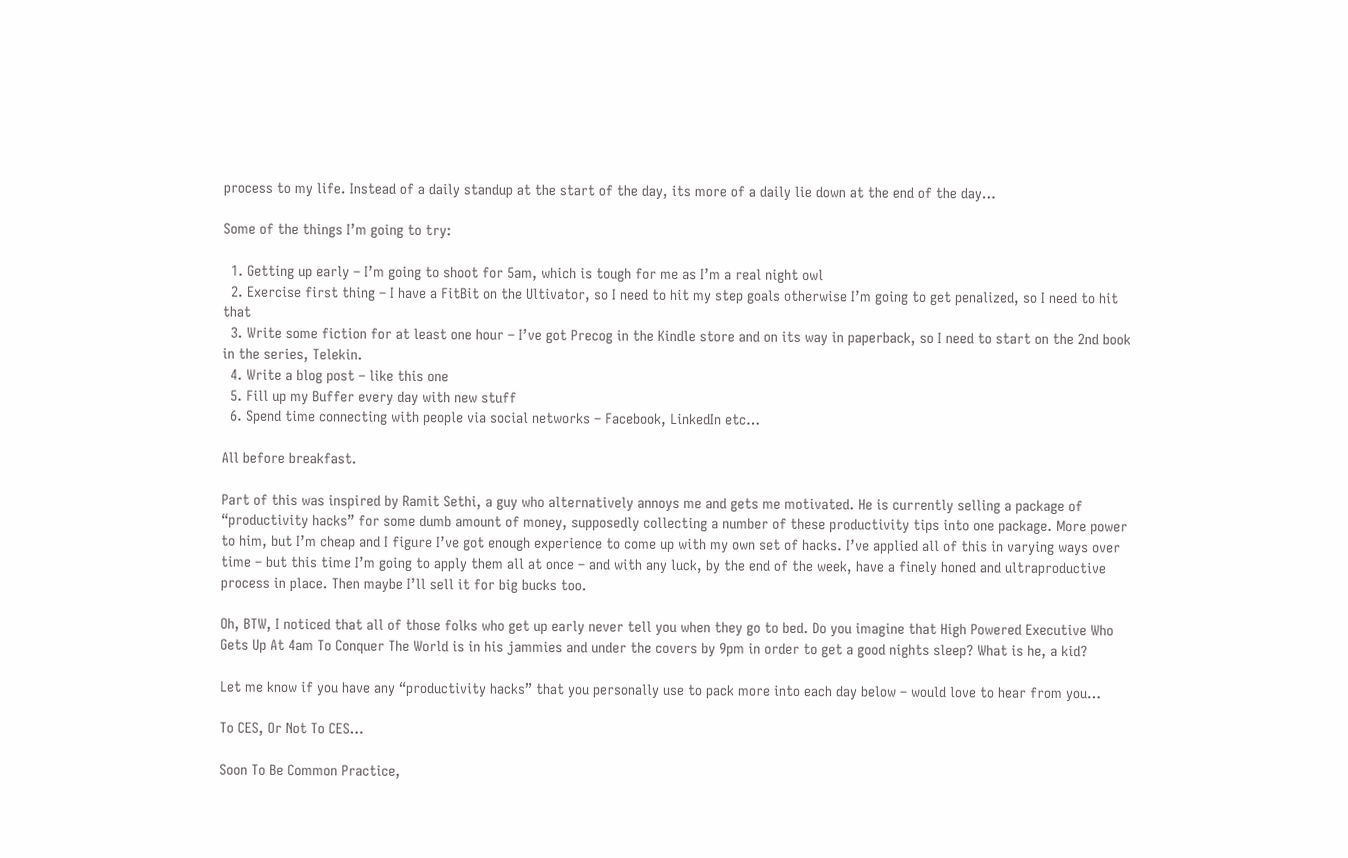process to my life. Instead of a daily standup at the start of the day, its more of a daily lie down at the end of the day…

Some of the things I’m going to try:

  1. Getting up early – I’m going to shoot for 5am, which is tough for me as I’m a real night owl
  2. Exercise first thing – I have a FitBit on the Ultivator, so I need to hit my step goals otherwise I’m going to get penalized, so I need to hit that
  3. Write some fiction for at least one hour – I’ve got Precog in the Kindle store and on its way in paperback, so I need to start on the 2nd book in the series, Telekin.
  4. Write a blog post – like this one
  5. Fill up my Buffer every day with new stuff
  6. Spend time connecting with people via social networks – Facebook, LinkedIn etc…

All before breakfast.

Part of this was inspired by Ramit Sethi, a guy who alternatively annoys me and gets me motivated. He is currently selling a package of “productivity hacks” for some dumb amount of money, supposedly collecting a number of these productivity tips into one package. More power to him, but I’m cheap and I figure I’ve got enough experience to come up with my own set of hacks. I’ve applied all of this in varying ways over time – but this time I’m going to apply them all at once – and with any luck, by the end of the week, have a finely honed and ultraproductive process in place. Then maybe I’ll sell it for big bucks too.

Oh, BTW, I noticed that all of those folks who get up early never tell you when they go to bed. Do you imagine that High Powered Executive Who Gets Up At 4am To Conquer The World is in his jammies and under the covers by 9pm in order to get a good nights sleep? What is he, a kid?

Let me know if you have any “productivity hacks” that you personally use to pack more into each day below – would love to hear from you…

To CES, Or Not To CES…

Soon To Be Common Practice,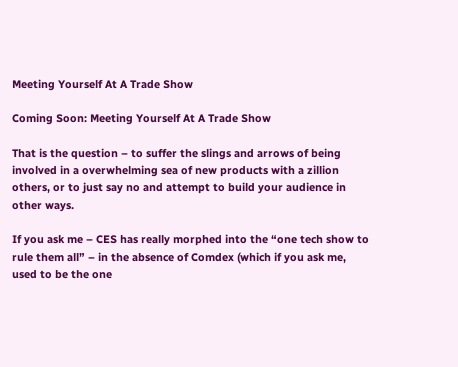Meeting Yourself At A Trade Show

Coming Soon: Meeting Yourself At A Trade Show

That is the question – to suffer the slings and arrows of being involved in a overwhelming sea of new products with a zillion others, or to just say no and attempt to build your audience in other ways.

If you ask me – CES has really morphed into the “one tech show to rule them all” – in the absence of Comdex (which if you ask me, used to be the one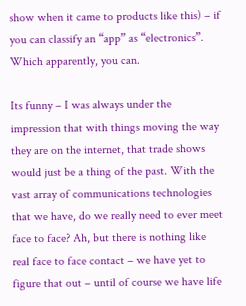show when it came to products like this) – if you can classify an “app” as “electronics”. Which apparently, you can.

Its funny – I was always under the impression that with things moving the way they are on the internet, that trade shows would just be a thing of the past. With the vast array of communications technologies that we have, do we really need to ever meet face to face? Ah, but there is nothing like real face to face contact – we have yet to figure that out – until of course we have life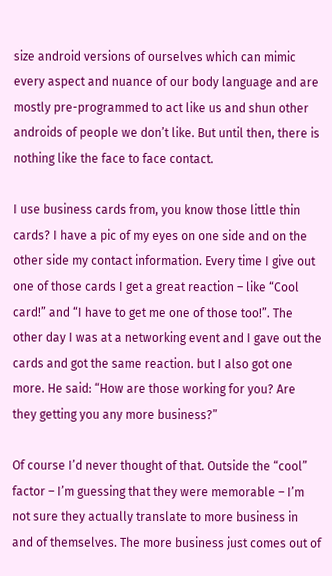size android versions of ourselves which can mimic every aspect and nuance of our body language and are mostly pre-programmed to act like us and shun other androids of people we don’t like. But until then, there is nothing like the face to face contact.

I use business cards from, you know those little thin cards? I have a pic of my eyes on one side and on the other side my contact information. Every time I give out one of those cards I get a great reaction – like “Cool card!” and “I have to get me one of those too!”. The other day I was at a networking event and I gave out the cards and got the same reaction. but I also got one more. He said: “How are those working for you? Are they getting you any more business?”

Of course I’d never thought of that. Outside the “cool” factor – I’m guessing that they were memorable – I’m not sure they actually translate to more business in and of themselves. The more business just comes out of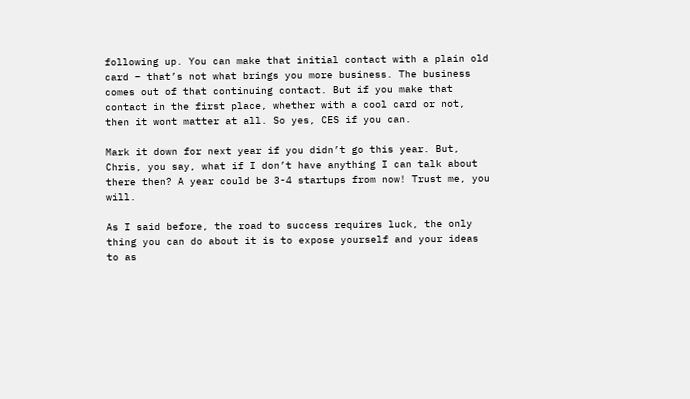following up. You can make that initial contact with a plain old card – that’s not what brings you more business. The business comes out of that continuing contact. But if you make that contact in the first place, whether with a cool card or not, then it wont matter at all. So yes, CES if you can.

Mark it down for next year if you didn’t go this year. But, Chris, you say, what if I don’t have anything I can talk about there then? A year could be 3-4 startups from now! Trust me, you will.

As I said before, the road to success requires luck, the only thing you can do about it is to expose yourself and your ideas to as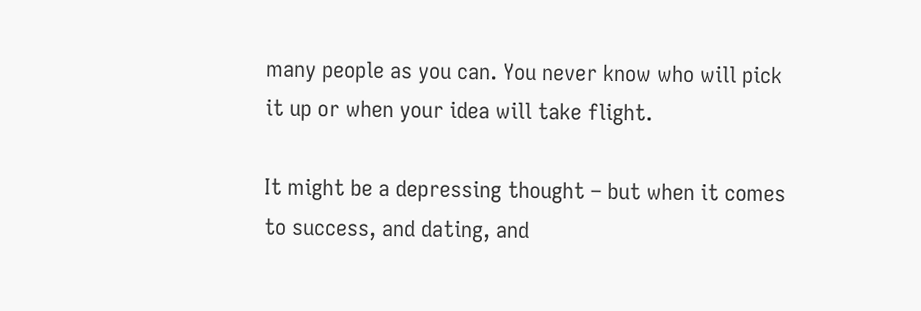many people as you can. You never know who will pick it up or when your idea will take flight.

It might be a depressing thought – but when it comes to success, and dating, and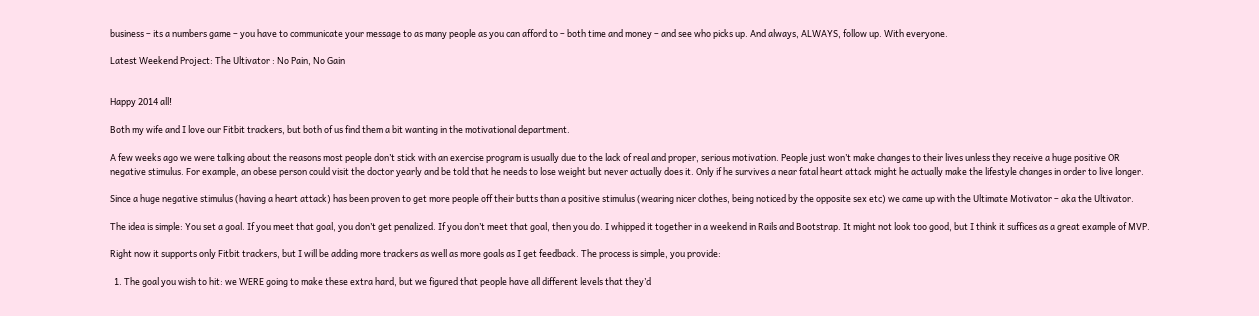business – its a numbers game – you have to communicate your message to as many people as you can afford to – both time and money – and see who picks up. And always, ALWAYS, follow up. With everyone.

Latest Weekend Project: The Ultivator : No Pain, No Gain


Happy 2014 all!

Both my wife and I love our Fitbit trackers, but both of us find them a bit wanting in the motivational department.

A few weeks ago we were talking about the reasons most people don’t stick with an exercise program is usually due to the lack of real and proper, serious motivation. People just won’t make changes to their lives unless they receive a huge positive OR negative stimulus. For example, an obese person could visit the doctor yearly and be told that he needs to lose weight but never actually does it. Only if he survives a near fatal heart attack might he actually make the lifestyle changes in order to live longer.

Since a huge negative stimulus (having a heart attack) has been proven to get more people off their butts than a positive stimulus (wearing nicer clothes, being noticed by the opposite sex etc) we came up with the Ultimate Motivator – aka the Ultivator.

The idea is simple: You set a goal. If you meet that goal, you don’t get penalized. If you don’t meet that goal, then you do. I whipped it together in a weekend in Rails and Bootstrap. It might not look too good, but I think it suffices as a great example of MVP.

Right now it supports only Fitbit trackers, but I will be adding more trackers as well as more goals as I get feedback. The process is simple, you provide:

  1. The goal you wish to hit: we WERE going to make these extra hard, but we figured that people have all different levels that they’d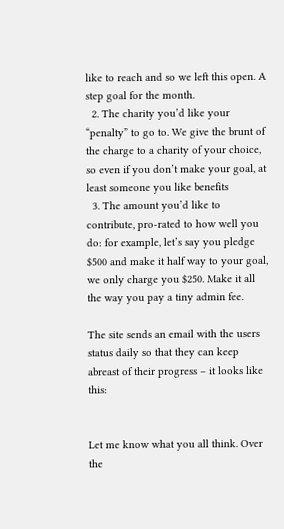like to reach and so we left this open. A step goal for the month.
  2. The charity you’d like your “penalty” to go to. We give the brunt of the charge to a charity of your choice, so even if you don’t make your goal, at least someone you like benefits
  3. The amount you’d like to contribute, pro-rated to how well you do: for example, let’s say you pledge $500 and make it half way to your goal, we only charge you $250. Make it all the way you pay a tiny admin fee.

The site sends an email with the users status daily so that they can keep abreast of their progress – it looks like this:


Let me know what you all think. Over the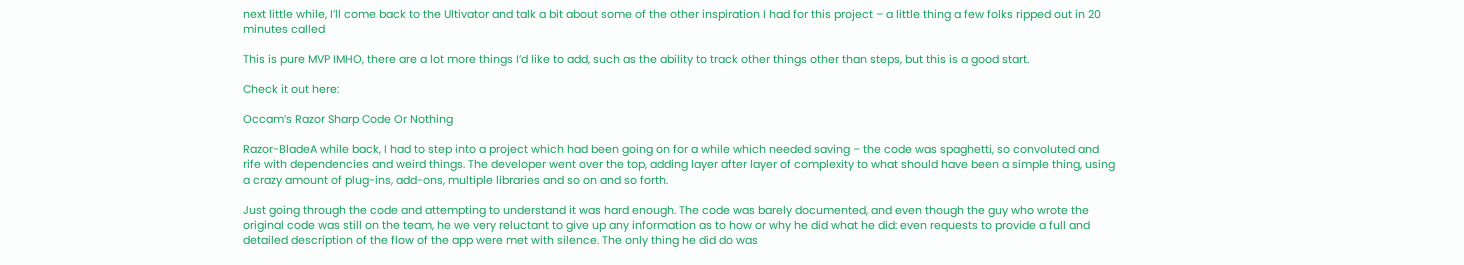next little while, I’ll come back to the Ultivator and talk a bit about some of the other inspiration I had for this project – a little thing a few folks ripped out in 20 minutes called

This is pure MVP IMHO, there are a lot more things I’d like to add, such as the ability to track other things other than steps, but this is a good start.

Check it out here:

Occam’s Razor Sharp Code Or Nothing

Razor-BladeA while back, I had to step into a project which had been going on for a while which needed saving – the code was spaghetti, so convoluted and rife with dependencies and weird things. The developer went over the top, adding layer after layer of complexity to what should have been a simple thing, using a crazy amount of plug-ins, add-ons, multiple libraries and so on and so forth.

Just going through the code and attempting to understand it was hard enough. The code was barely documented, and even though the guy who wrote the original code was still on the team, he we very reluctant to give up any information as to how or why he did what he did: even requests to provide a full and detailed description of the flow of the app were met with silence. The only thing he did do was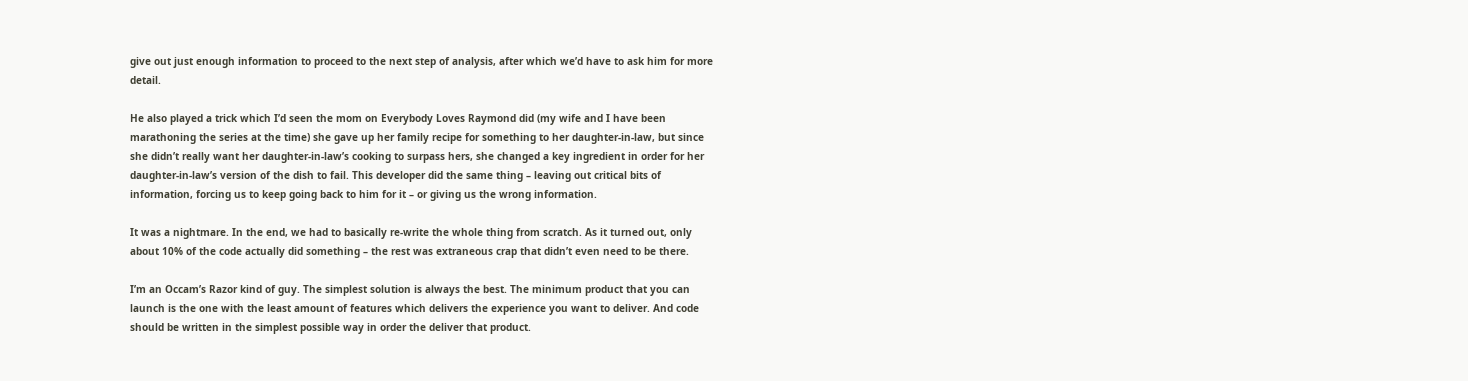give out just enough information to proceed to the next step of analysis, after which we’d have to ask him for more detail.

He also played a trick which I’d seen the mom on Everybody Loves Raymond did (my wife and I have been marathoning the series at the time) she gave up her family recipe for something to her daughter-in-law, but since she didn’t really want her daughter-in-law’s cooking to surpass hers, she changed a key ingredient in order for her daughter-in-law’s version of the dish to fail. This developer did the same thing – leaving out critical bits of information, forcing us to keep going back to him for it – or giving us the wrong information.

It was a nightmare. In the end, we had to basically re-write the whole thing from scratch. As it turned out, only about 10% of the code actually did something – the rest was extraneous crap that didn’t even need to be there.

I’m an Occam’s Razor kind of guy. The simplest solution is always the best. The minimum product that you can launch is the one with the least amount of features which delivers the experience you want to deliver. And code should be written in the simplest possible way in order the deliver that product.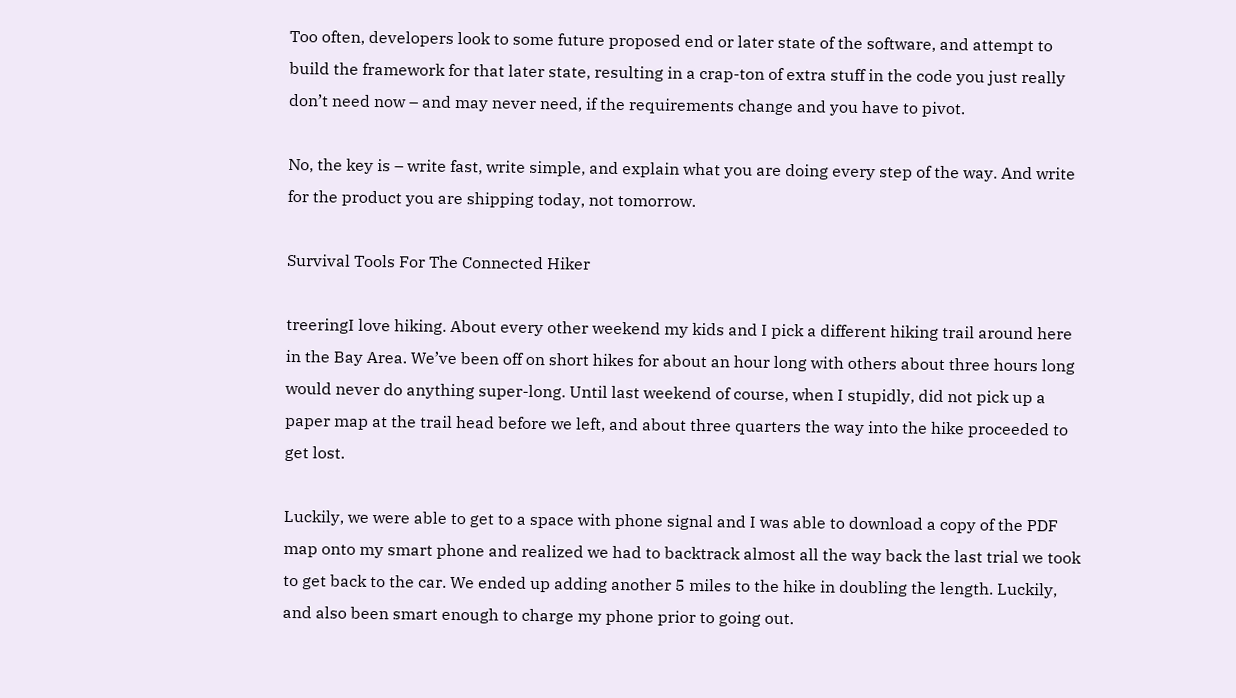Too often, developers look to some future proposed end or later state of the software, and attempt to build the framework for that later state, resulting in a crap-ton of extra stuff in the code you just really don’t need now – and may never need, if the requirements change and you have to pivot.

No, the key is – write fast, write simple, and explain what you are doing every step of the way. And write for the product you are shipping today, not tomorrow.

Survival Tools For The Connected Hiker

treeringI love hiking. About every other weekend my kids and I pick a different hiking trail around here in the Bay Area. We’ve been off on short hikes for about an hour long with others about three hours long would never do anything super-long. Until last weekend of course, when I stupidly, did not pick up a paper map at the trail head before we left, and about three quarters the way into the hike proceeded to get lost.

Luckily, we were able to get to a space with phone signal and I was able to download a copy of the PDF map onto my smart phone and realized we had to backtrack almost all the way back the last trial we took to get back to the car. We ended up adding another 5 miles to the hike in doubling the length. Luckily, and also been smart enough to charge my phone prior to going out.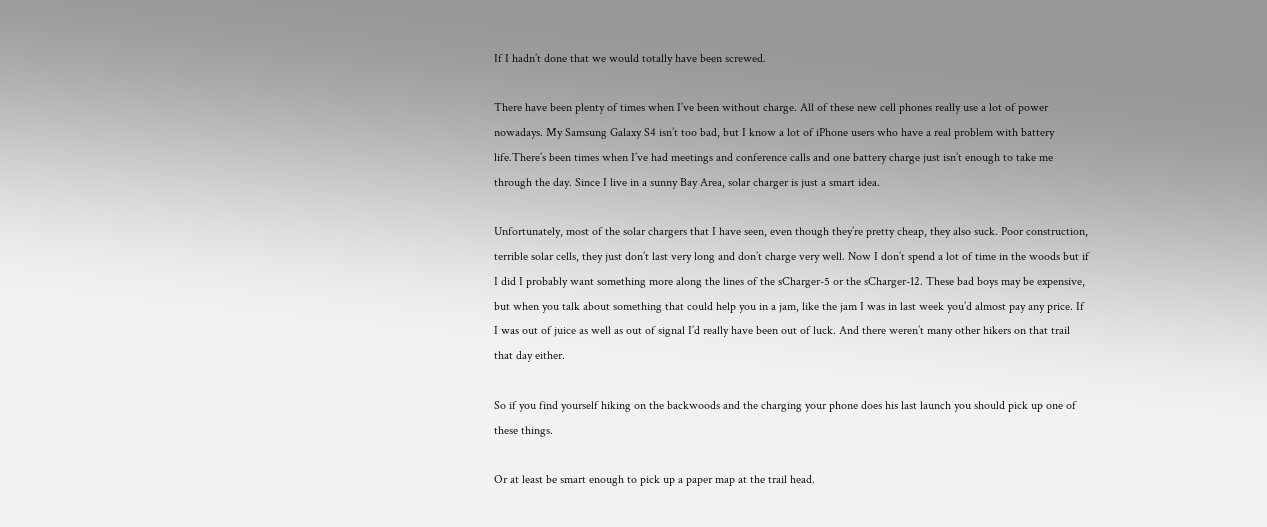If I hadn’t done that we would totally have been screwed.

There have been plenty of times when I’ve been without charge. All of these new cell phones really use a lot of power nowadays. My Samsung Galaxy S4 isn’t too bad, but I know a lot of iPhone users who have a real problem with battery life.There’s been times when I’ve had meetings and conference calls and one battery charge just isn’t enough to take me through the day. Since I live in a sunny Bay Area, solar charger is just a smart idea.

Unfortunately, most of the solar chargers that I have seen, even though they’re pretty cheap, they also suck. Poor construction, terrible solar cells, they just don’t last very long and don’t charge very well. Now I don’t spend a lot of time in the woods but if I did I probably want something more along the lines of the sCharger-5 or the sCharger-12. These bad boys may be expensive, but when you talk about something that could help you in a jam, like the jam I was in last week you’d almost pay any price. If I was out of juice as well as out of signal I’d really have been out of luck. And there weren’t many other hikers on that trail that day either.

So if you find yourself hiking on the backwoods and the charging your phone does his last launch you should pick up one of these things.

Or at least be smart enough to pick up a paper map at the trail head.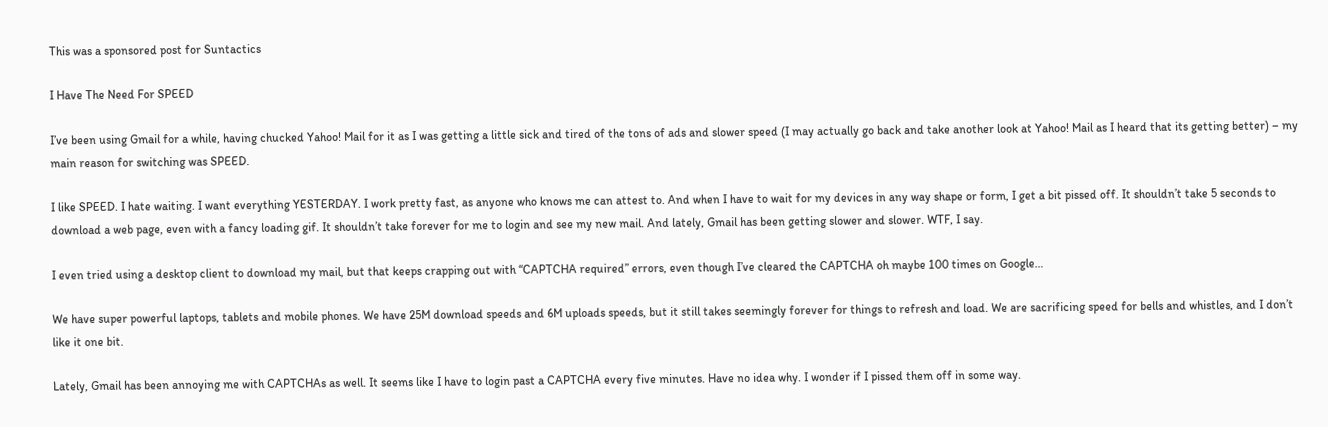This was a sponsored post for Suntactics

I Have The Need For SPEED

I’ve been using Gmail for a while, having chucked Yahoo! Mail for it as I was getting a little sick and tired of the tons of ads and slower speed (I may actually go back and take another look at Yahoo! Mail as I heard that its getting better) – my main reason for switching was SPEED.

I like SPEED. I hate waiting. I want everything YESTERDAY. I work pretty fast, as anyone who knows me can attest to. And when I have to wait for my devices in any way shape or form, I get a bit pissed off. It shouldn’t take 5 seconds to download a web page, even with a fancy loading gif. It shouldn’t take forever for me to login and see my new mail. And lately, Gmail has been getting slower and slower. WTF, I say.

I even tried using a desktop client to download my mail, but that keeps crapping out with “CAPTCHA required” errors, even though I’ve cleared the CAPTCHA oh maybe 100 times on Google…

We have super powerful laptops, tablets and mobile phones. We have 25M download speeds and 6M uploads speeds, but it still takes seemingly forever for things to refresh and load. We are sacrificing speed for bells and whistles, and I don’t like it one bit.

Lately, Gmail has been annoying me with CAPTCHAs as well. It seems like I have to login past a CAPTCHA every five minutes. Have no idea why. I wonder if I pissed them off in some way.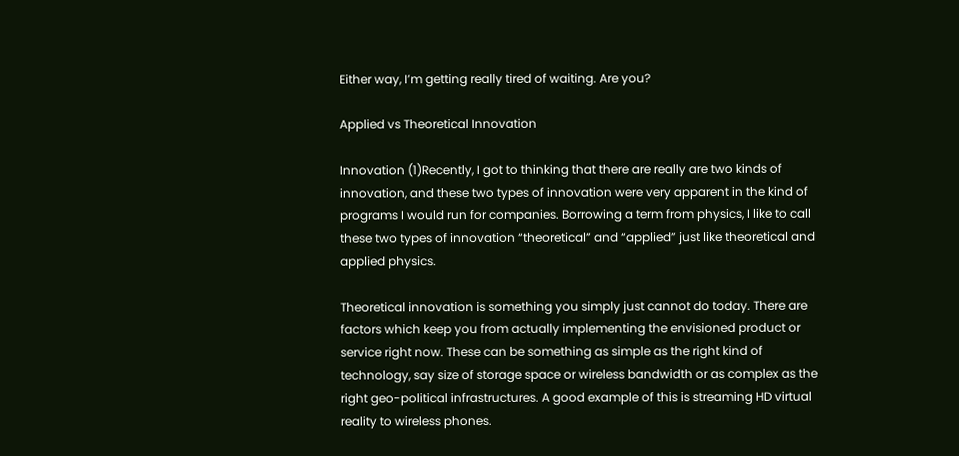Either way, I’m getting really tired of waiting. Are you?

Applied vs Theoretical Innovation

Innovation (1)Recently, I got to thinking that there are really are two kinds of innovation, and these two types of innovation were very apparent in the kind of programs I would run for companies. Borrowing a term from physics, I like to call these two types of innovation “theoretical” and “applied” just like theoretical and applied physics.

Theoretical innovation is something you simply just cannot do today. There are factors which keep you from actually implementing the envisioned product or service right now. These can be something as simple as the right kind of technology, say size of storage space or wireless bandwidth or as complex as the right geo-political infrastructures. A good example of this is streaming HD virtual reality to wireless phones.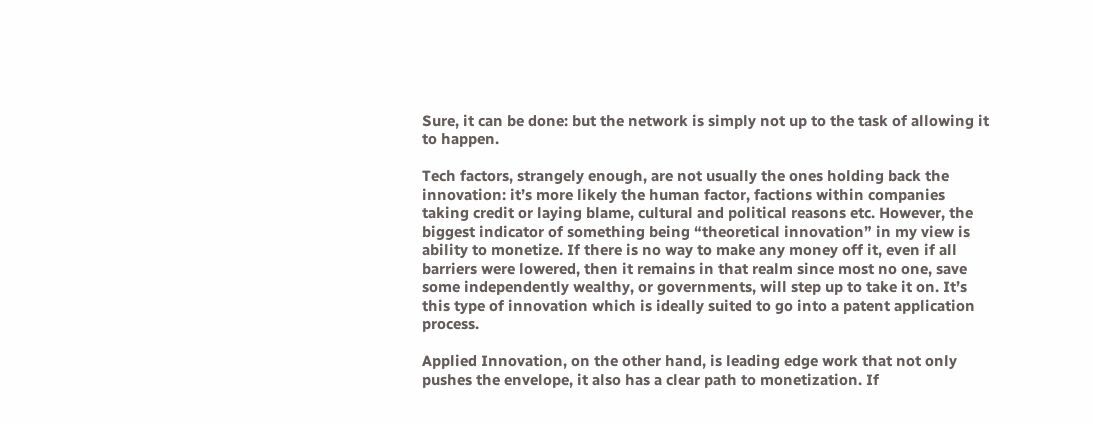Sure, it can be done: but the network is simply not up to the task of allowing it to happen.

Tech factors, strangely enough, are not usually the ones holding back the innovation: it’s more likely the human factor, factions within companies taking credit or laying blame, cultural and political reasons etc. However, the biggest indicator of something being “theoretical innovation” in my view is ability to monetize. If there is no way to make any money off it, even if all barriers were lowered, then it remains in that realm since most no one, save some independently wealthy, or governments, will step up to take it on. It’s this type of innovation which is ideally suited to go into a patent application process.

Applied Innovation, on the other hand, is leading edge work that not only pushes the envelope, it also has a clear path to monetization. If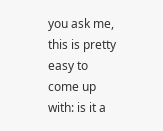you ask me, this is pretty easy to come up with: is it a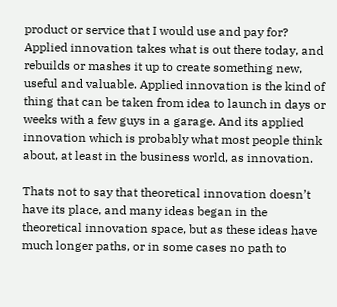product or service that I would use and pay for? Applied innovation takes what is out there today, and rebuilds or mashes it up to create something new, useful and valuable. Applied innovation is the kind of thing that can be taken from idea to launch in days or weeks with a few guys in a garage. And its applied innovation which is probably what most people think about, at least in the business world, as innovation.

Thats not to say that theoretical innovation doesn’t have its place, and many ideas began in the theoretical innovation space, but as these ideas have much longer paths, or in some cases no path to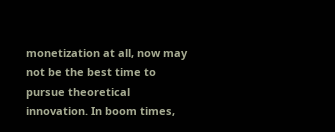monetization at all, now may not be the best time to pursue theoretical innovation. In boom times,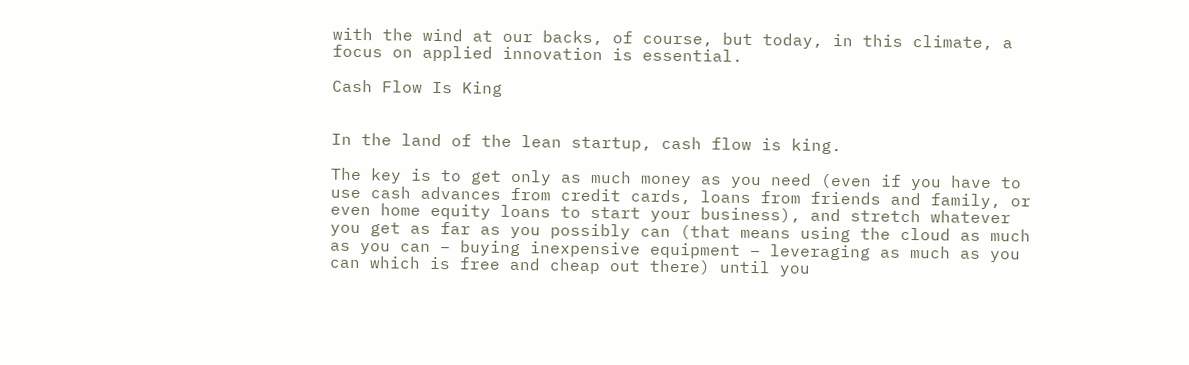with the wind at our backs, of course, but today, in this climate, a focus on applied innovation is essential.

Cash Flow Is King


In the land of the lean startup, cash flow is king.

The key is to get only as much money as you need (even if you have to use cash advances from credit cards, loans from friends and family, or even home equity loans to start your business), and stretch whatever you get as far as you possibly can (that means using the cloud as much as you can – buying inexpensive equipment – leveraging as much as you can which is free and cheap out there) until you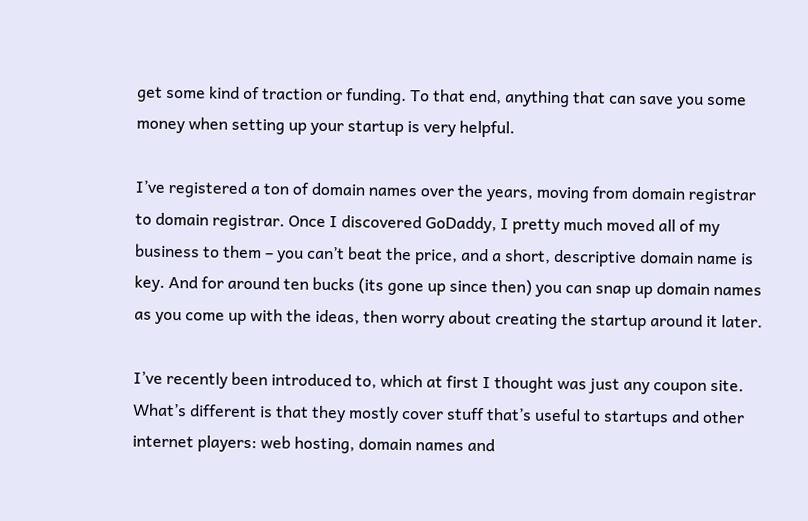get some kind of traction or funding. To that end, anything that can save you some money when setting up your startup is very helpful.

I’ve registered a ton of domain names over the years, moving from domain registrar to domain registrar. Once I discovered GoDaddy, I pretty much moved all of my business to them – you can’t beat the price, and a short, descriptive domain name is key. And for around ten bucks (its gone up since then) you can snap up domain names as you come up with the ideas, then worry about creating the startup around it later.

I’ve recently been introduced to, which at first I thought was just any coupon site. What’s different is that they mostly cover stuff that’s useful to startups and other internet players: web hosting, domain names and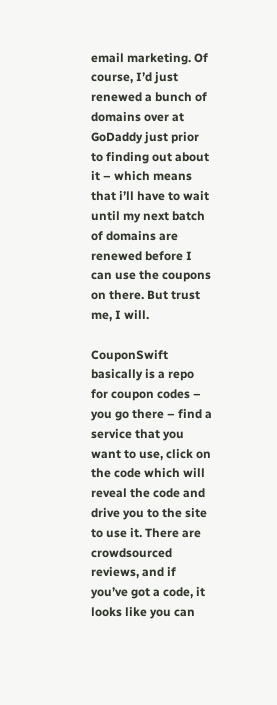email marketing. Of course, I’d just renewed a bunch of domains over at GoDaddy just prior to finding out about it – which means that i’ll have to wait until my next batch of domains are renewed before I can use the coupons on there. But trust me, I will.

CouponSwift basically is a repo for coupon codes – you go there – find a service that you want to use, click on the code which will reveal the code and drive you to the site to use it. There are crowdsourced reviews, and if you’ve got a code, it looks like you can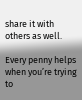share it with others as well.

Every penny helps when you’re trying to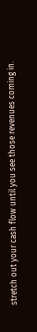stretch out your cash flow until you see those revenues coming in.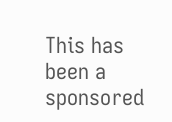This has been a sponsored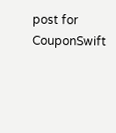post for CouponSwift